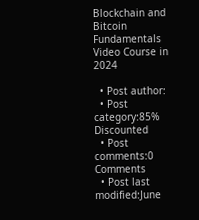Blockchain and Bitcoin Fundamentals Video Course in 2024

  • Post author:
  • Post category:85% Discounted
  • Post comments:0 Comments
  • Post last modified:June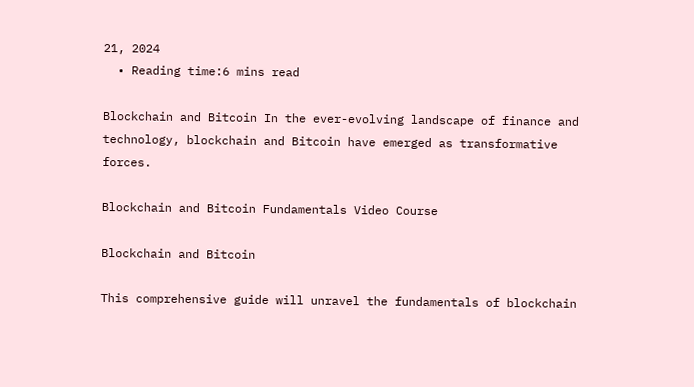21, 2024
  • Reading time:6 mins read

Blockchain and Bitcoin In the ever-evolving landscape of finance and technology, blockchain and Bitcoin have emerged as transformative forces.

Blockchain and Bitcoin Fundamentals Video Course

Blockchain and Bitcoin

This comprehensive guide will unravel the fundamentals of blockchain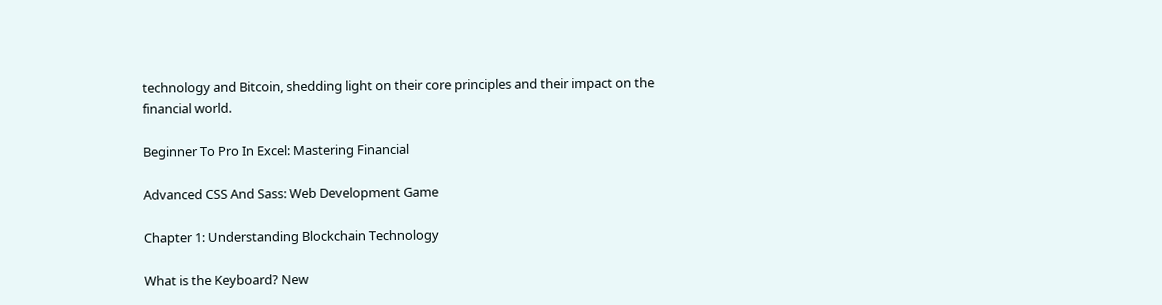technology and Bitcoin, shedding light on their core principles and their impact on the financial world.

Beginner To Pro In Excel: Mastering Financial

Advanced CSS And Sass: Web Development Game

Chapter 1: Understanding Blockchain Technology

What is the Keyboard? New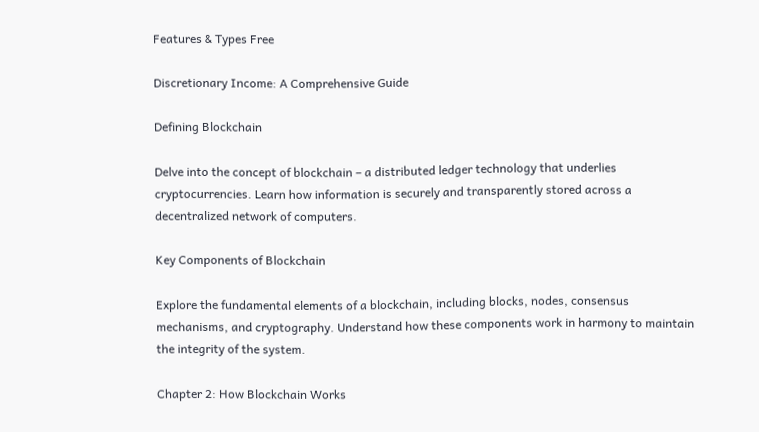Features & Types Free

Discretionary Income: A Comprehensive Guide

Defining Blockchain

Delve into the concept of blockchain – a distributed ledger technology that underlies cryptocurrencies. Learn how information is securely and transparently stored across a decentralized network of computers.

Key Components of Blockchain

Explore the fundamental elements of a blockchain, including blocks, nodes, consensus mechanisms, and cryptography. Understand how these components work in harmony to maintain the integrity of the system.

Chapter 2: How Blockchain Works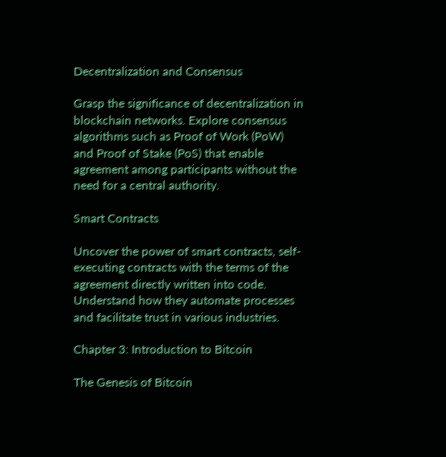Decentralization and Consensus

Grasp the significance of decentralization in blockchain networks. Explore consensus algorithms such as Proof of Work (PoW) and Proof of Stake (PoS) that enable agreement among participants without the need for a central authority.

Smart Contracts

Uncover the power of smart contracts, self-executing contracts with the terms of the agreement directly written into code. Understand how they automate processes and facilitate trust in various industries.

Chapter 3: Introduction to Bitcoin

The Genesis of Bitcoin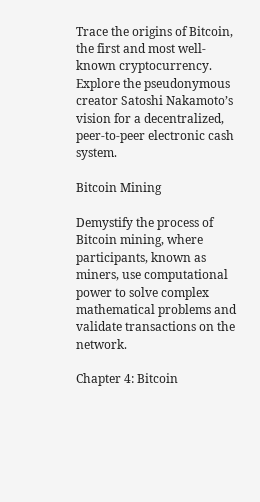Trace the origins of Bitcoin, the first and most well-known cryptocurrency. Explore the pseudonymous creator Satoshi Nakamoto’s vision for a decentralized, peer-to-peer electronic cash system.

Bitcoin Mining

Demystify the process of Bitcoin mining, where participants, known as miners, use computational power to solve complex mathematical problems and validate transactions on the network.

Chapter 4: Bitcoin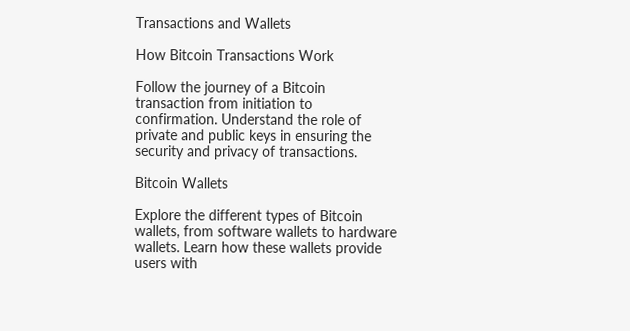Transactions and Wallets

How Bitcoin Transactions Work

Follow the journey of a Bitcoin transaction from initiation to confirmation. Understand the role of private and public keys in ensuring the security and privacy of transactions.

Bitcoin Wallets

Explore the different types of Bitcoin wallets, from software wallets to hardware wallets. Learn how these wallets provide users with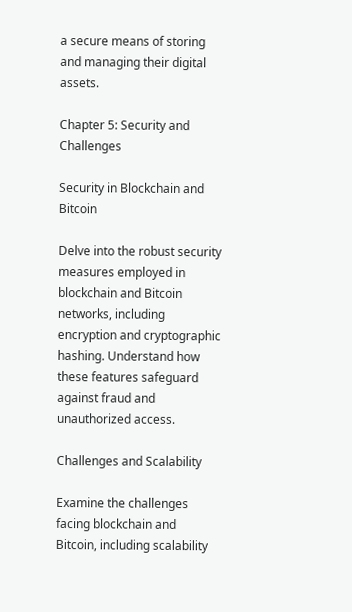a secure means of storing and managing their digital assets.

Chapter 5: Security and Challenges

Security in Blockchain and Bitcoin

Delve into the robust security measures employed in blockchain and Bitcoin networks, including encryption and cryptographic hashing. Understand how these features safeguard against fraud and unauthorized access.

Challenges and Scalability

Examine the challenges facing blockchain and Bitcoin, including scalability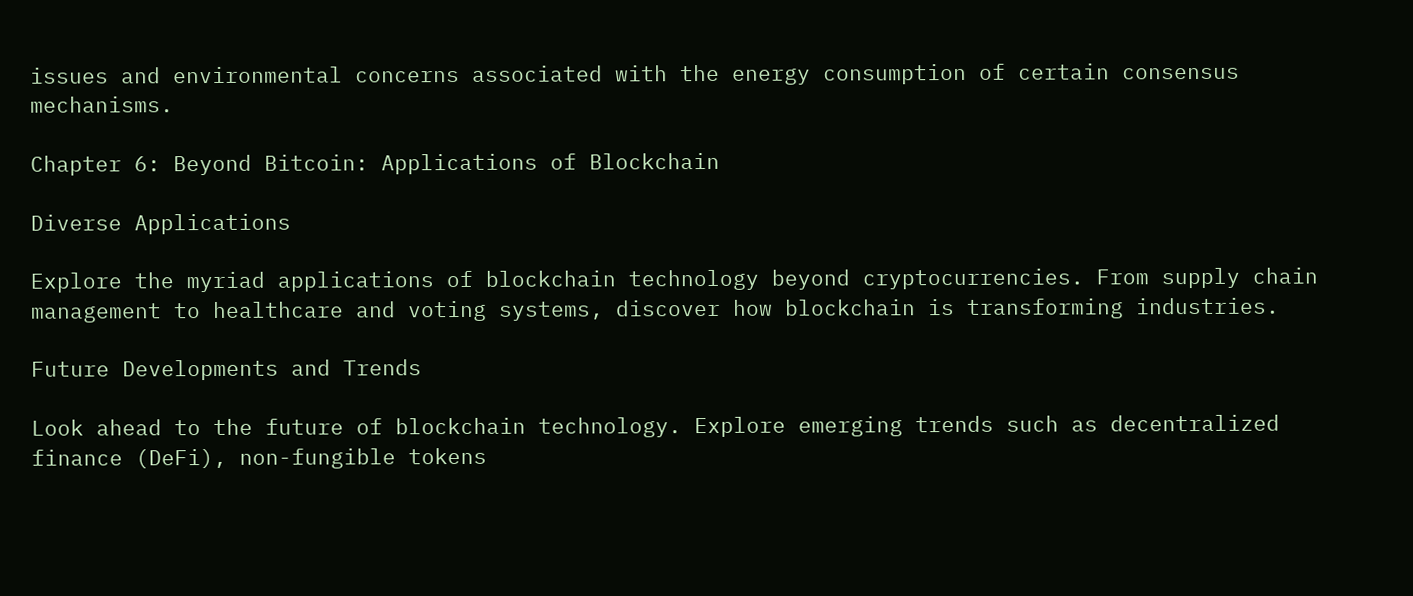issues and environmental concerns associated with the energy consumption of certain consensus mechanisms.

Chapter 6: Beyond Bitcoin: Applications of Blockchain

Diverse Applications

Explore the myriad applications of blockchain technology beyond cryptocurrencies. From supply chain management to healthcare and voting systems, discover how blockchain is transforming industries.

Future Developments and Trends

Look ahead to the future of blockchain technology. Explore emerging trends such as decentralized finance (DeFi), non-fungible tokens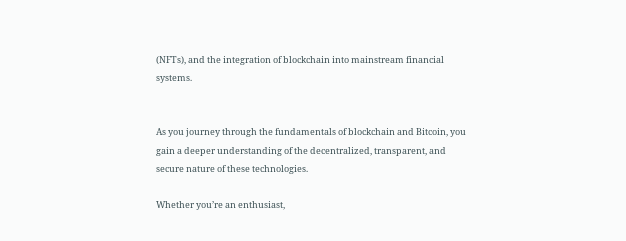(NFTs), and the integration of blockchain into mainstream financial systems.


As you journey through the fundamentals of blockchain and Bitcoin, you gain a deeper understanding of the decentralized, transparent, and secure nature of these technologies.

Whether you’re an enthusiast,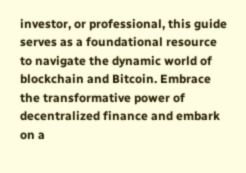investor, or professional, this guide serves as a foundational resource to navigate the dynamic world of blockchain and Bitcoin. Embrace the transformative power of decentralized finance and embark on a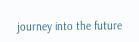journey into the future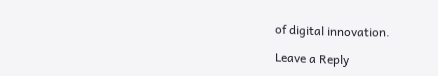of digital innovation.

Leave a Reply